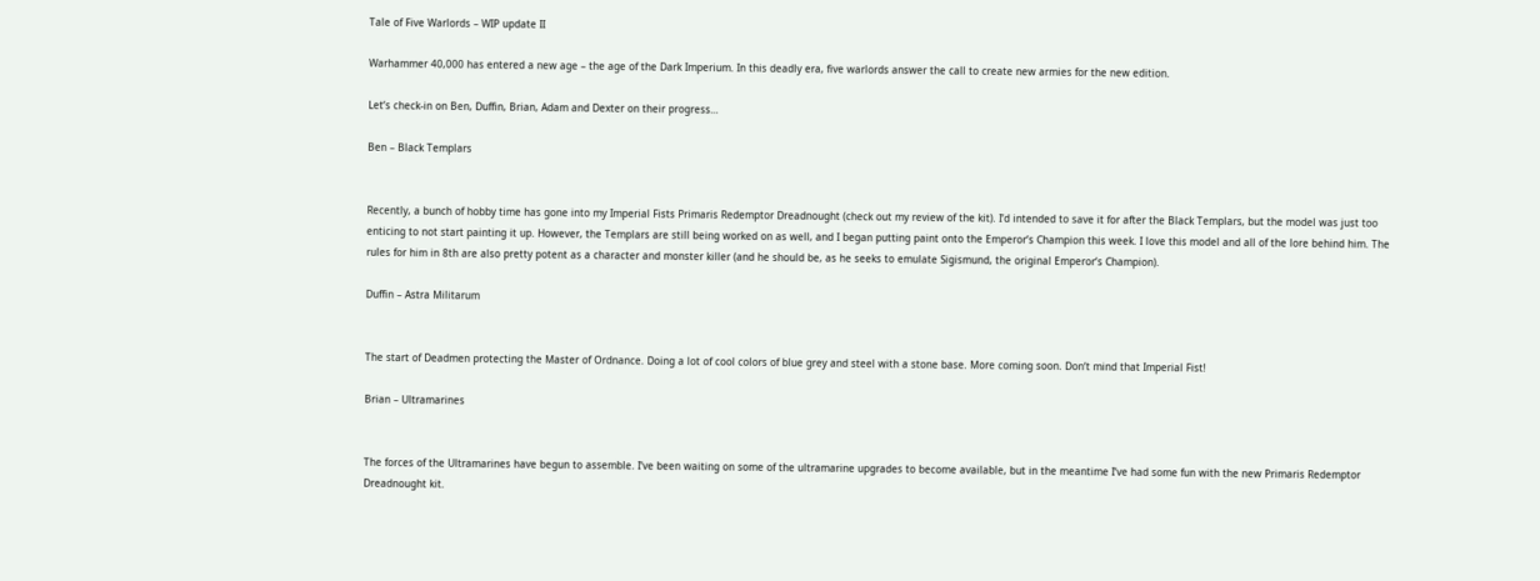Tale of Five Warlords – WIP update II

Warhammer 40,000 has entered a new age – the age of the Dark Imperium. In this deadly era, five warlords answer the call to create new armies for the new edition.

Let’s check-in on Ben, Duffin, Brian, Adam and Dexter on their progress…

Ben – Black Templars


Recently, a bunch of hobby time has gone into my Imperial Fists Primaris Redemptor Dreadnought (check out my review of the kit). I’d intended to save it for after the Black Templars, but the model was just too enticing to not start painting it up. However, the Templars are still being worked on as well, and I began putting paint onto the Emperor’s Champion this week. I love this model and all of the lore behind him. The rules for him in 8th are also pretty potent as a character and monster killer (and he should be, as he seeks to emulate Sigismund, the original Emperor’s Champion).

Duffin – Astra Militarum


The start of Deadmen protecting the Master of Ordnance. Doing a lot of cool colors of blue grey and steel with a stone base. More coming soon. Don’t mind that Imperial Fist!

Brian – Ultramarines


The forces of the Ultramarines have begun to assemble. I’ve been waiting on some of the ultramarine upgrades to become available, but in the meantime I’ve had some fun with the new Primaris Redemptor Dreadnought kit.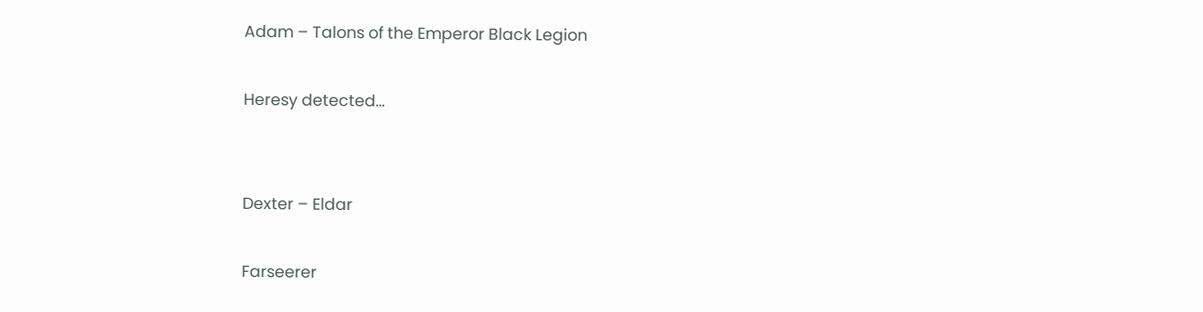Adam – Talons of the Emperor Black Legion

Heresy detected…


Dexter – Eldar

Farseerer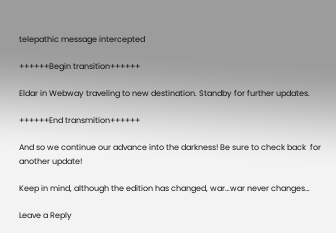telepathic message intercepted

++++++Begin transition++++++

Eldar in Webway traveling to new destination. Standby for further updates.

++++++End transmition++++++

And so we continue our advance into the darkness! Be sure to check back  for another update!

Keep in mind, although the edition has changed, war…war never changes…

Leave a Reply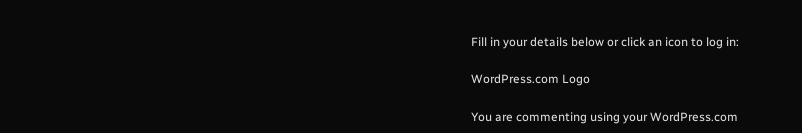Fill in your details below or click an icon to log in:

WordPress.com Logo

You are commenting using your WordPress.com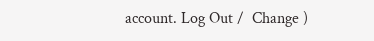account. Log Out /  Change )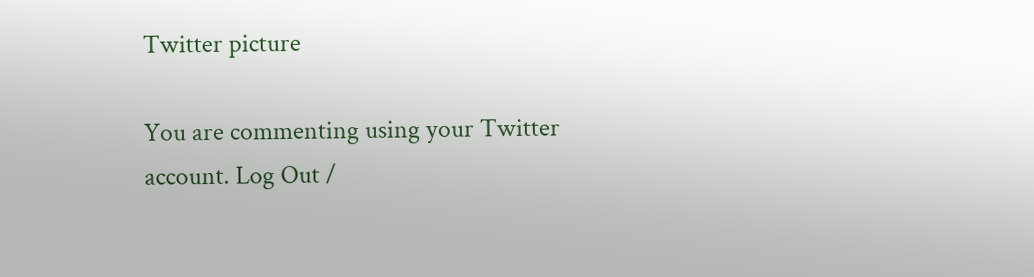Twitter picture

You are commenting using your Twitter account. Log Out /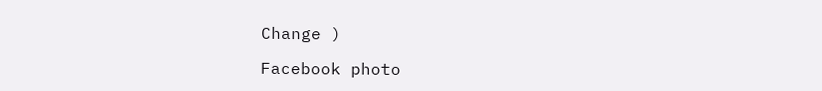Change )

Facebook photo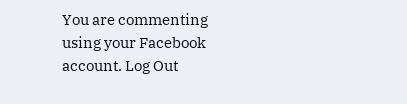You are commenting using your Facebook account. Log Out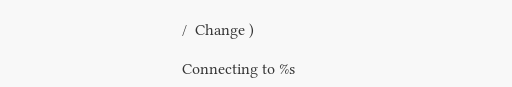/  Change )

Connecting to %s